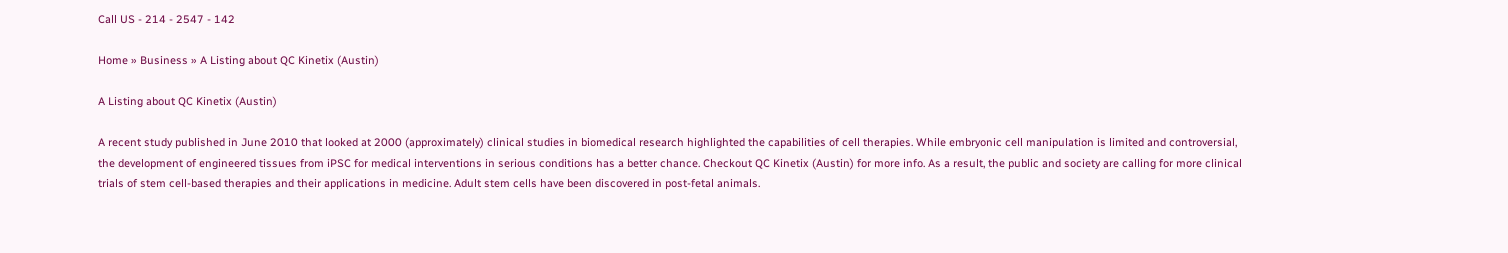Call US - 214 - 2547 - 142

Home » Business » A Listing about QC Kinetix (Austin)

A Listing about QC Kinetix (Austin)

A recent study published in June 2010 that looked at 2000 (approximately) clinical studies in biomedical research highlighted the capabilities of cell therapies. While embryonic cell manipulation is limited and controversial, the development of engineered tissues from iPSC for medical interventions in serious conditions has a better chance. Checkout QC Kinetix (Austin) for more info. As a result, the public and society are calling for more clinical trials of stem cell-based therapies and their applications in medicine. Adult stem cells have been discovered in post-fetal animals.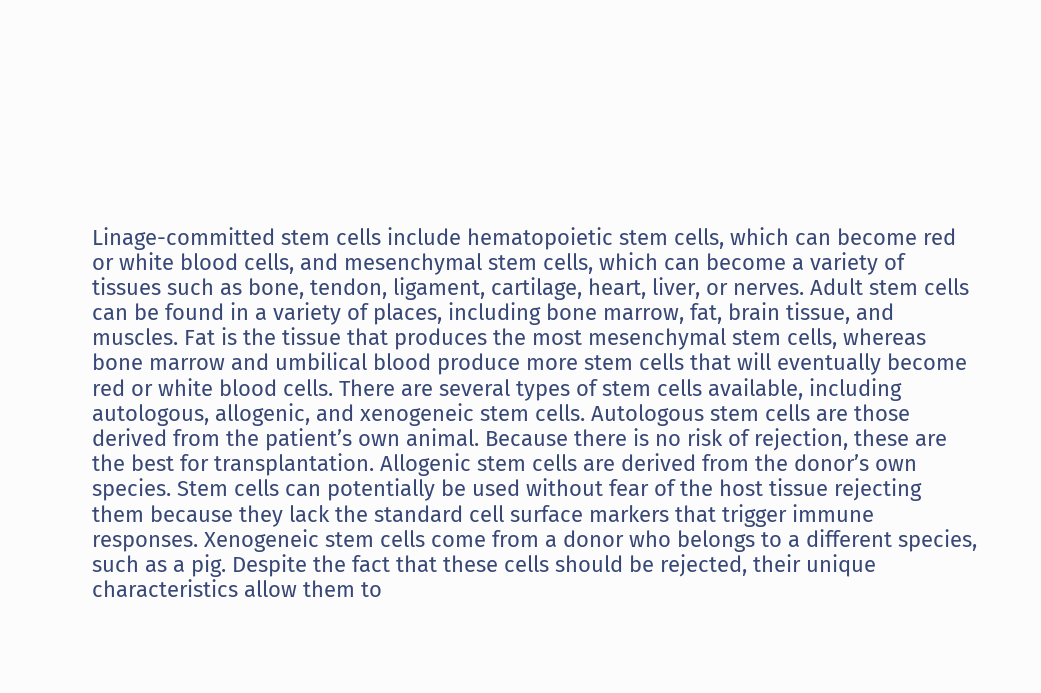Linage-committed stem cells include hematopoietic stem cells, which can become red or white blood cells, and mesenchymal stem cells, which can become a variety of tissues such as bone, tendon, ligament, cartilage, heart, liver, or nerves. Adult stem cells can be found in a variety of places, including bone marrow, fat, brain tissue, and muscles. Fat is the tissue that produces the most mesenchymal stem cells, whereas bone marrow and umbilical blood produce more stem cells that will eventually become red or white blood cells. There are several types of stem cells available, including autologous, allogenic, and xenogeneic stem cells. Autologous stem cells are those derived from the patient’s own animal. Because there is no risk of rejection, these are the best for transplantation. Allogenic stem cells are derived from the donor’s own species. Stem cells can potentially be used without fear of the host tissue rejecting them because they lack the standard cell surface markers that trigger immune responses. Xenogeneic stem cells come from a donor who belongs to a different species, such as a pig. Despite the fact that these cells should be rejected, their unique characteristics allow them to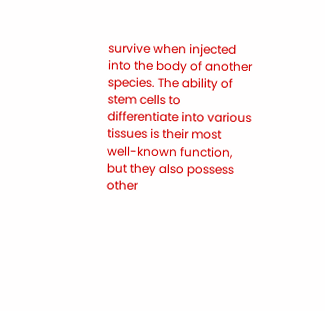survive when injected into the body of another species. The ability of stem cells to differentiate into various tissues is their most well-known function, but they also possess other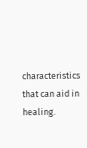characteristics that can aid in healing.